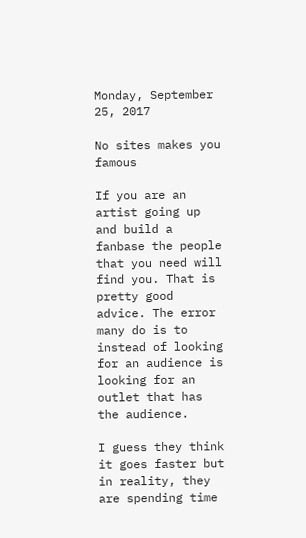Monday, September 25, 2017

No sites makes you famous

If you are an artist going up and build a fanbase the people that you need will find you. That is pretty good advice. The error many do is to instead of looking for an audience is looking for an outlet that has the audience.

I guess they think it goes faster but in reality, they are spending time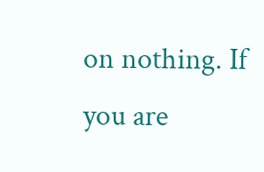on nothing. If you are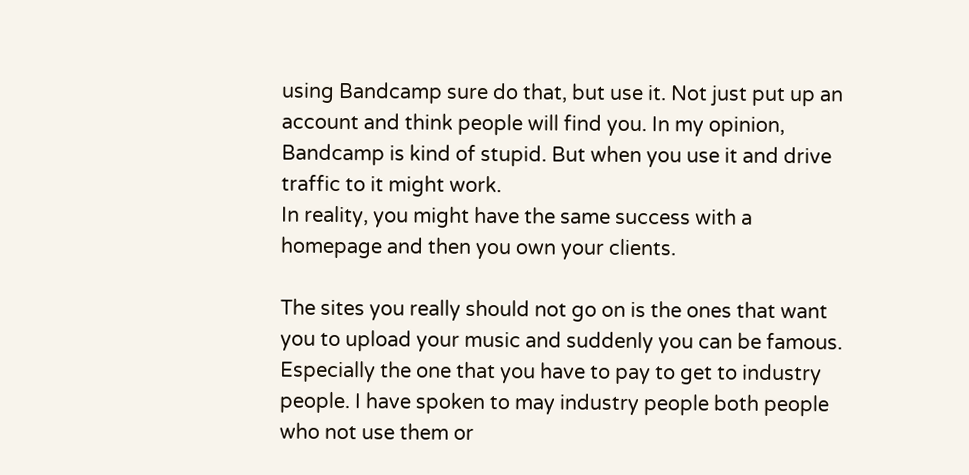using Bandcamp sure do that, but use it. Not just put up an account and think people will find you. In my opinion, Bandcamp is kind of stupid. But when you use it and drive traffic to it might work.
In reality, you might have the same success with a homepage and then you own your clients.

The sites you really should not go on is the ones that want you to upload your music and suddenly you can be famous. Especially the one that you have to pay to get to industry people. I have spoken to may industry people both people who not use them or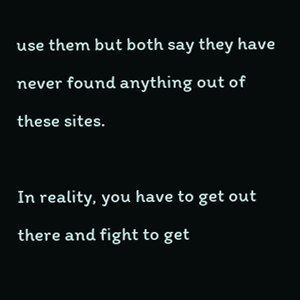use them but both say they have never found anything out of these sites.

In reality, you have to get out there and fight to get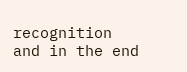recognition and in the end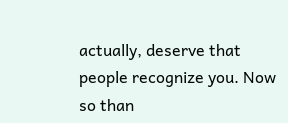actually, deserve that people recognize you. Now so than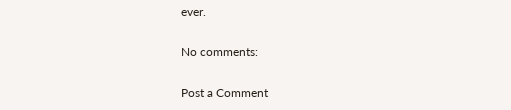ever.

No comments:

Post a Comment